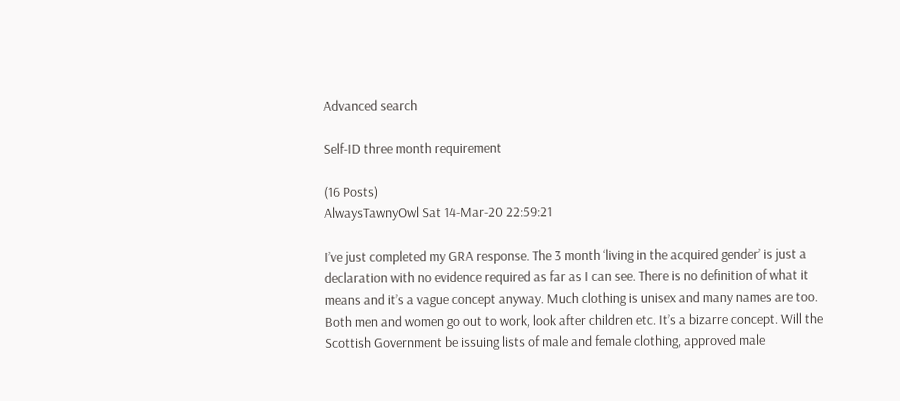Advanced search

Self-ID three month requirement

(16 Posts)
AlwaysTawnyOwl Sat 14-Mar-20 22:59:21

I’ve just completed my GRA response. The 3 month ‘living in the acquired gender’ is just a declaration with no evidence required as far as I can see. There is no definition of what it means and it’s a vague concept anyway. Much clothing is unisex and many names are too. Both men and women go out to work, look after children etc. It’s a bizarre concept. Will the Scottish Government be issuing lists of male and female clothing, approved male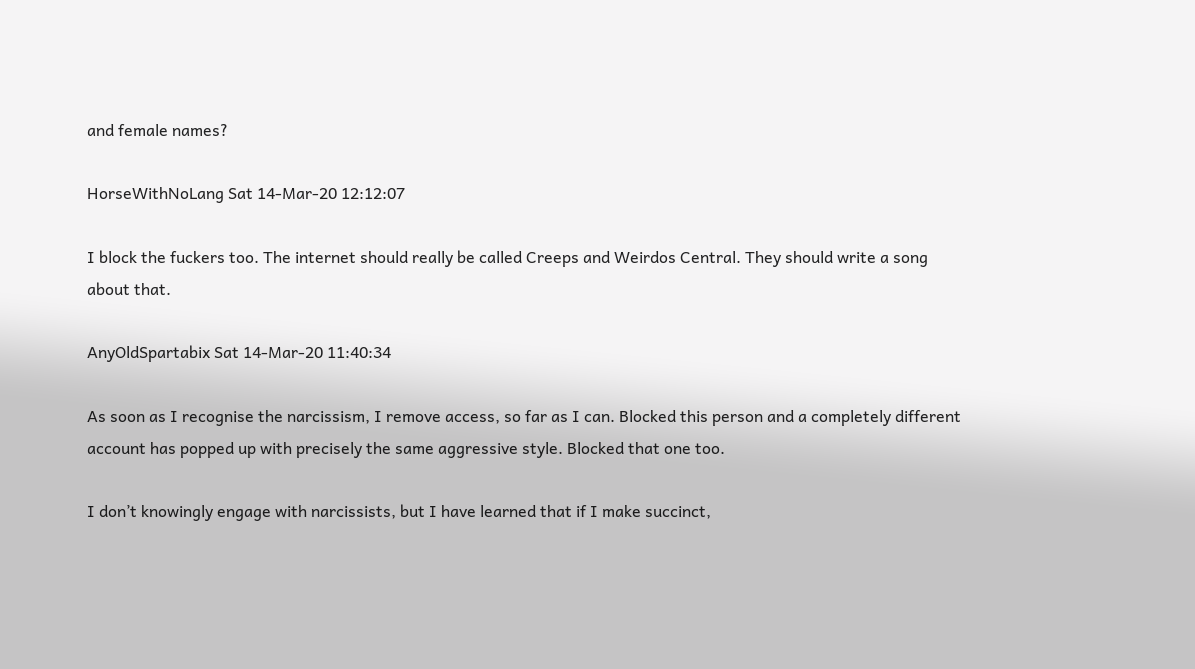and female names?

HorseWithNoLang Sat 14-Mar-20 12:12:07

I block the fuckers too. The internet should really be called Creeps and Weirdos Central. They should write a song about that.

AnyOldSpartabix Sat 14-Mar-20 11:40:34

As soon as I recognise the narcissism, I remove access, so far as I can. Blocked this person and a completely different account has popped up with precisely the same aggressive style. Blocked that one too.

I don’t knowingly engage with narcissists, but I have learned that if I make succinct,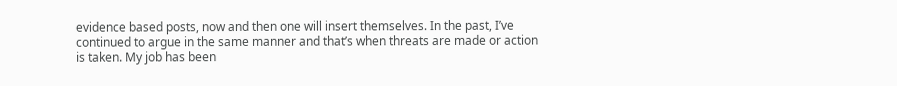evidence based posts, now and then one will insert themselves. In the past, I’ve continued to argue in the same manner and that’s when threats are made or action is taken. My job has been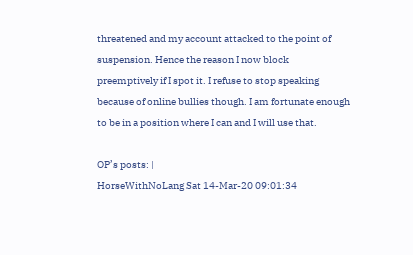threatened and my account attacked to the point of suspension. Hence the reason I now block preemptively if I spot it. I refuse to stop speaking because of online bullies though. I am fortunate enough to be in a position where I can and I will use that.

OP’s posts: |
HorseWithNoLang Sat 14-Mar-20 09:01:34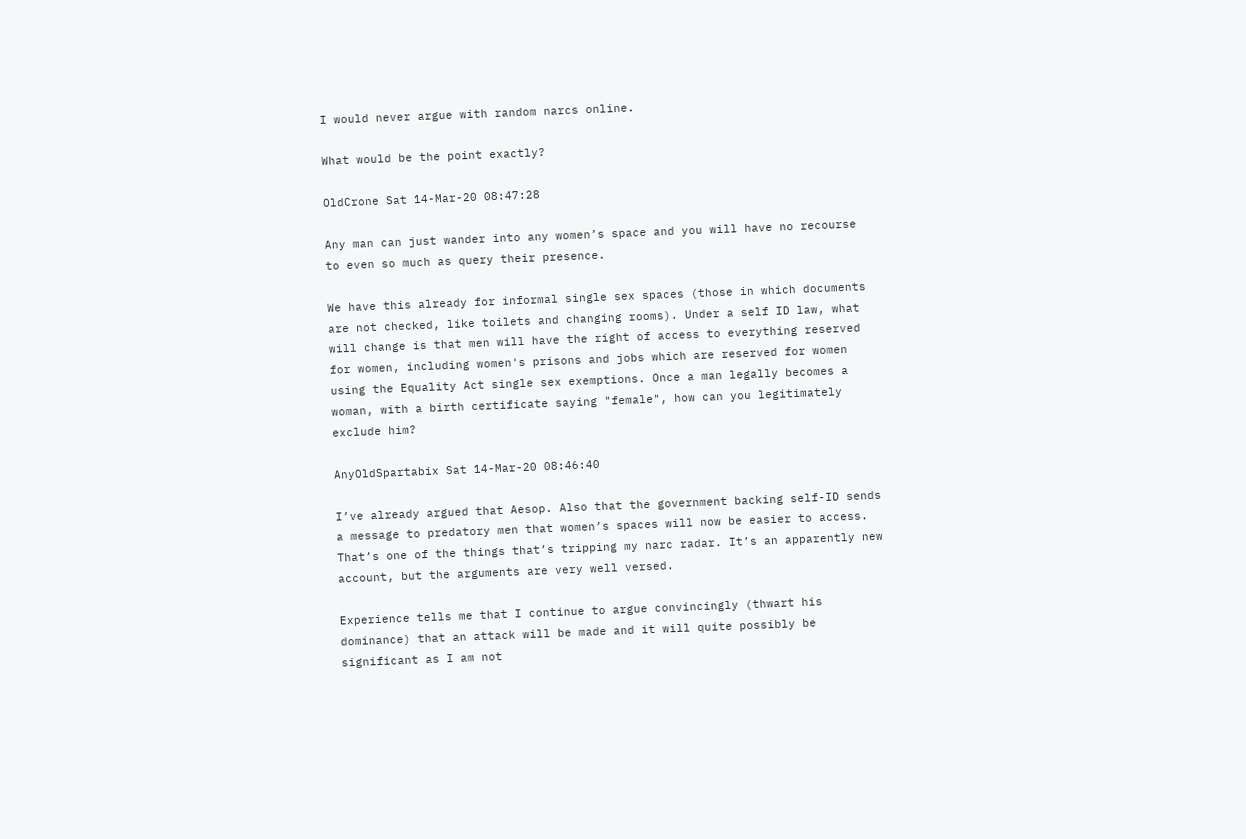I would never argue with random narcs online.

What would be the point exactly?

OldCrone Sat 14-Mar-20 08:47:28

Any man can just wander into any women’s space and you will have no recourse to even so much as query their presence.

We have this already for informal single sex spaces (those in which documents are not checked, like toilets and changing rooms). Under a self ID law, what will change is that men will have the right of access to everything reserved for women, including women's prisons and jobs which are reserved for women using the Equality Act single sex exemptions. Once a man legally becomes a woman, with a birth certificate saying "female", how can you legitimately exclude him?

AnyOldSpartabix Sat 14-Mar-20 08:46:40

I’ve already argued that Aesop. Also that the government backing self-ID sends a message to predatory men that women’s spaces will now be easier to access. That’s one of the things that’s tripping my narc radar. It’s an apparently new account, but the arguments are very well versed.

Experience tells me that I continue to argue convincingly (thwart his dominance) that an attack will be made and it will quite possibly be significant as I am not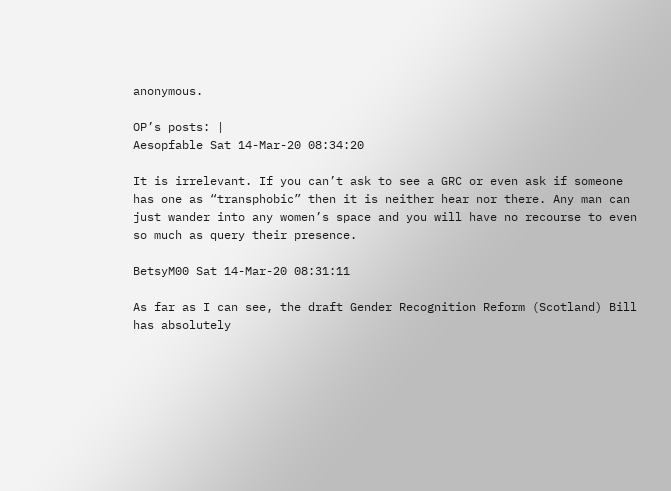anonymous.

OP’s posts: |
Aesopfable Sat 14-Mar-20 08:34:20

It is irrelevant. If you can’t ask to see a GRC or even ask if someone has one as “transphobic” then it is neither hear nor there. Any man can just wander into any women’s space and you will have no recourse to even so much as query their presence.

BetsyM00 Sat 14-Mar-20 08:31:11

As far as I can see, the draft Gender Recognition Reform (Scotland) Bill has absolutely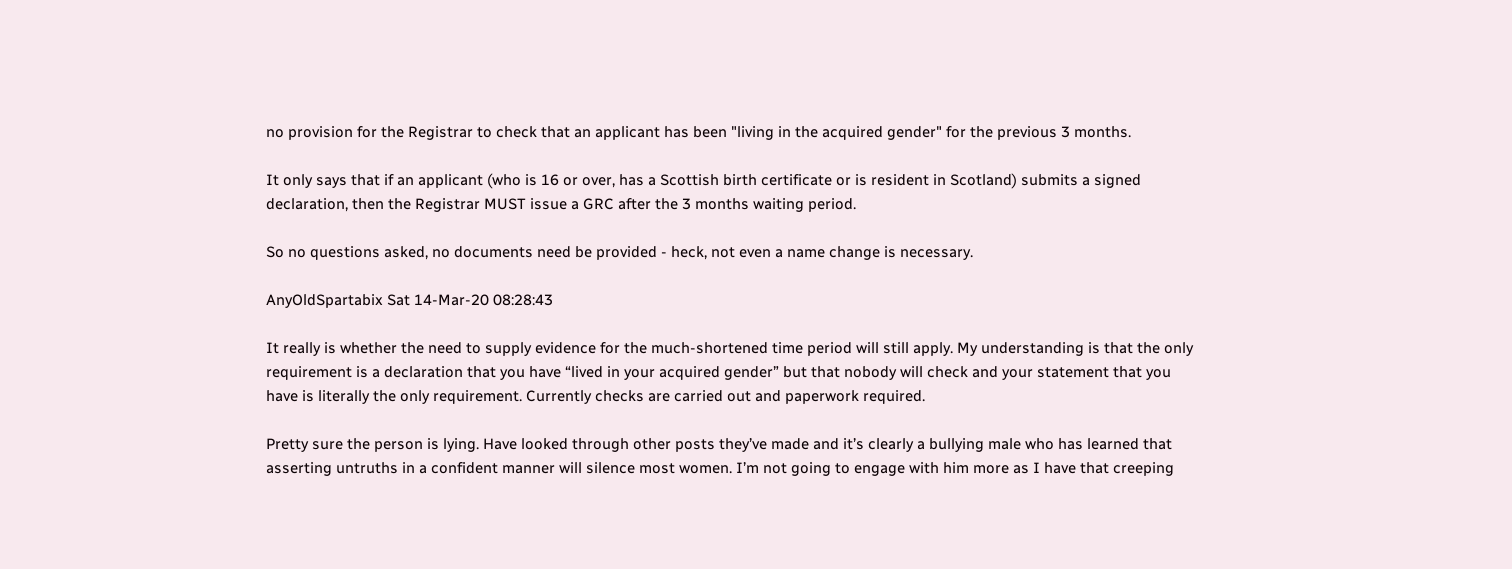no provision for the Registrar to check that an applicant has been "living in the acquired gender" for the previous 3 months.

It only says that if an applicant (who is 16 or over, has a Scottish birth certificate or is resident in Scotland) submits a signed declaration, then the Registrar MUST issue a GRC after the 3 months waiting period.

So no questions asked, no documents need be provided - heck, not even a name change is necessary.

AnyOldSpartabix Sat 14-Mar-20 08:28:43

It really is whether the need to supply evidence for the much-shortened time period will still apply. My understanding is that the only requirement is a declaration that you have “lived in your acquired gender” but that nobody will check and your statement that you have is literally the only requirement. Currently checks are carried out and paperwork required.

Pretty sure the person is lying. Have looked through other posts they’ve made and it’s clearly a bullying male who has learned that asserting untruths in a confident manner will silence most women. I’m not going to engage with him more as I have that creeping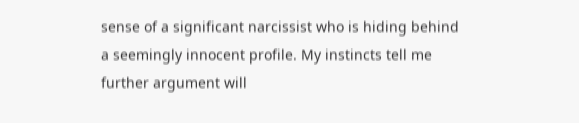sense of a significant narcissist who is hiding behind a seemingly innocent profile. My instincts tell me further argument will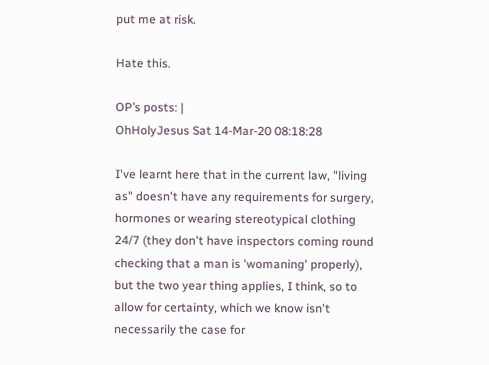put me at risk.

Hate this.

OP’s posts: |
OhHolyJesus Sat 14-Mar-20 08:18:28

I've learnt here that in the current law, "living as" doesn't have any requirements for surgery, hormones or wearing stereotypical clothing 24/7 (they don't have inspectors coming round checking that a man is 'womaning' properly), but the two year thing applies, I think, so to allow for certainty, which we know isn't necessarily the case for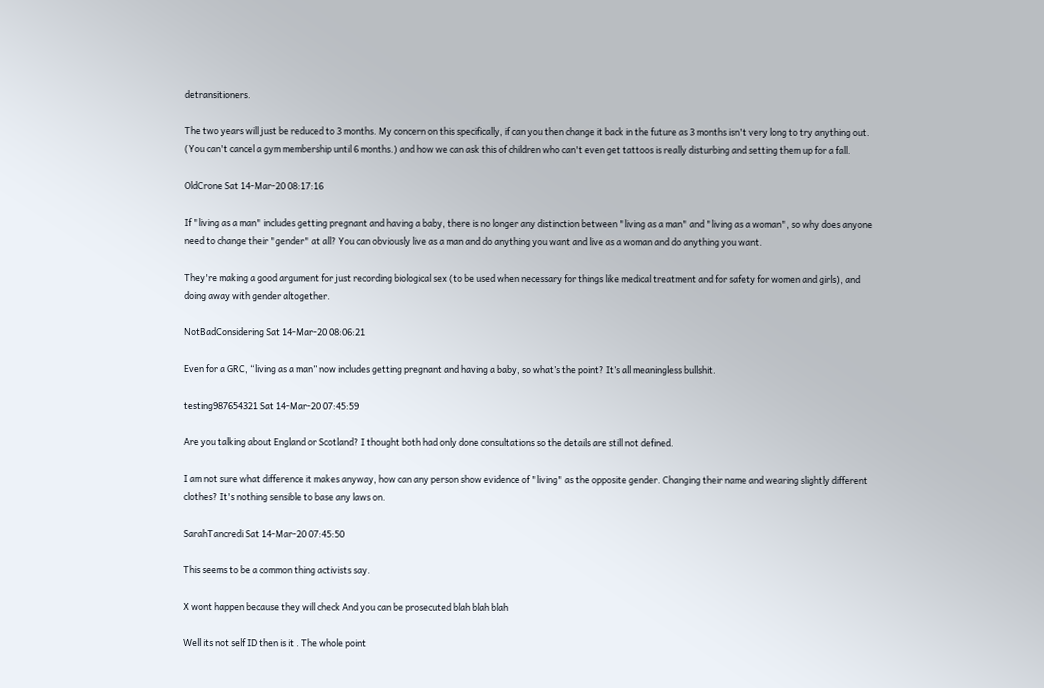detransitioners.

The two years will just be reduced to 3 months. My concern on this specifically, if can you then change it back in the future as 3 months isn't very long to try anything out. (You can't cancel a gym membership until 6 months.) and how we can ask this of children who can't even get tattoos is really disturbing and setting them up for a fall.

OldCrone Sat 14-Mar-20 08:17:16

If "living as a man" includes getting pregnant and having a baby, there is no longer any distinction between "living as a man" and "living as a woman", so why does anyone need to change their "gender" at all? You can obviously live as a man and do anything you want and live as a woman and do anything you want.

They're making a good argument for just recording biological sex (to be used when necessary for things like medical treatment and for safety for women and girls), and doing away with gender altogether.

NotBadConsidering Sat 14-Mar-20 08:06:21

Even for a GRC, “living as a man” now includes getting pregnant and having a baby, so what’s the point? It’s all meaningless bullshit.

testing987654321 Sat 14-Mar-20 07:45:59

Are you talking about England or Scotland? I thought both had only done consultations so the details are still not defined.

I am not sure what difference it makes anyway, how can any person show evidence of "living" as the opposite gender. Changing their name and wearing slightly different clothes? It's nothing sensible to base any laws on.

SarahTancredi Sat 14-Mar-20 07:45:50

This seems to be a common thing activists say.

X wont happen because they will check And you can be prosecuted blah blah blah

Well its not self ID then is it . The whole point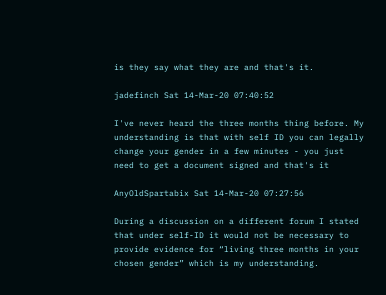is they say what they are and that's it.

jadefinch Sat 14-Mar-20 07:40:52

I've never heard the three months thing before. My understanding is that with self ID you can legally change your gender in a few minutes - you just need to get a document signed and that's it

AnyOldSpartabix Sat 14-Mar-20 07:27:56

During a discussion on a different forum I stated that under self-ID it would not be necessary to provide evidence for “living three months in your chosen gender” which is my understanding.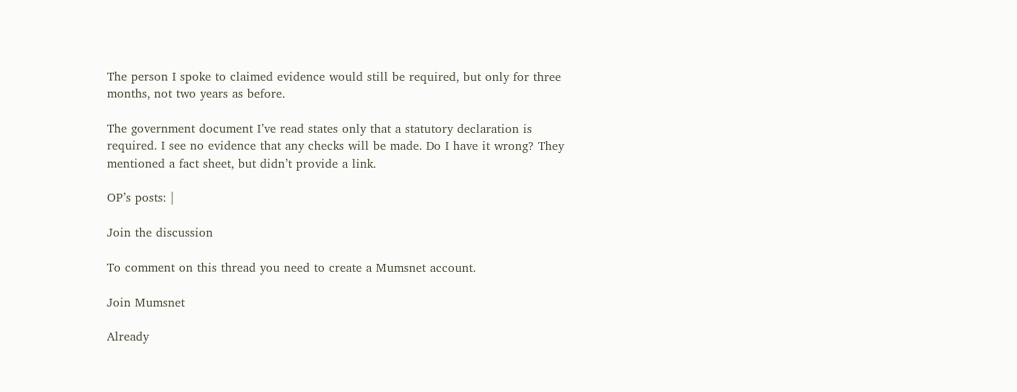The person I spoke to claimed evidence would still be required, but only for three months, not two years as before.

The government document I’ve read states only that a statutory declaration is required. I see no evidence that any checks will be made. Do I have it wrong? They mentioned a fact sheet, but didn’t provide a link.

OP’s posts: |

Join the discussion

To comment on this thread you need to create a Mumsnet account.

Join Mumsnet

Already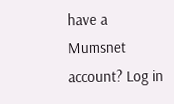have a Mumsnet account? Log in